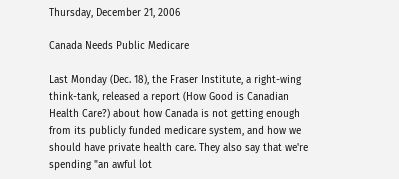Thursday, December 21, 2006

Canada Needs Public Medicare

Last Monday (Dec. 18), the Fraser Institute, a right-wing think-tank, released a report (How Good is Canadian Health Care?) about how Canada is not getting enough from its publicly funded medicare system, and how we should have private health care. They also say that we're spending "an awful lot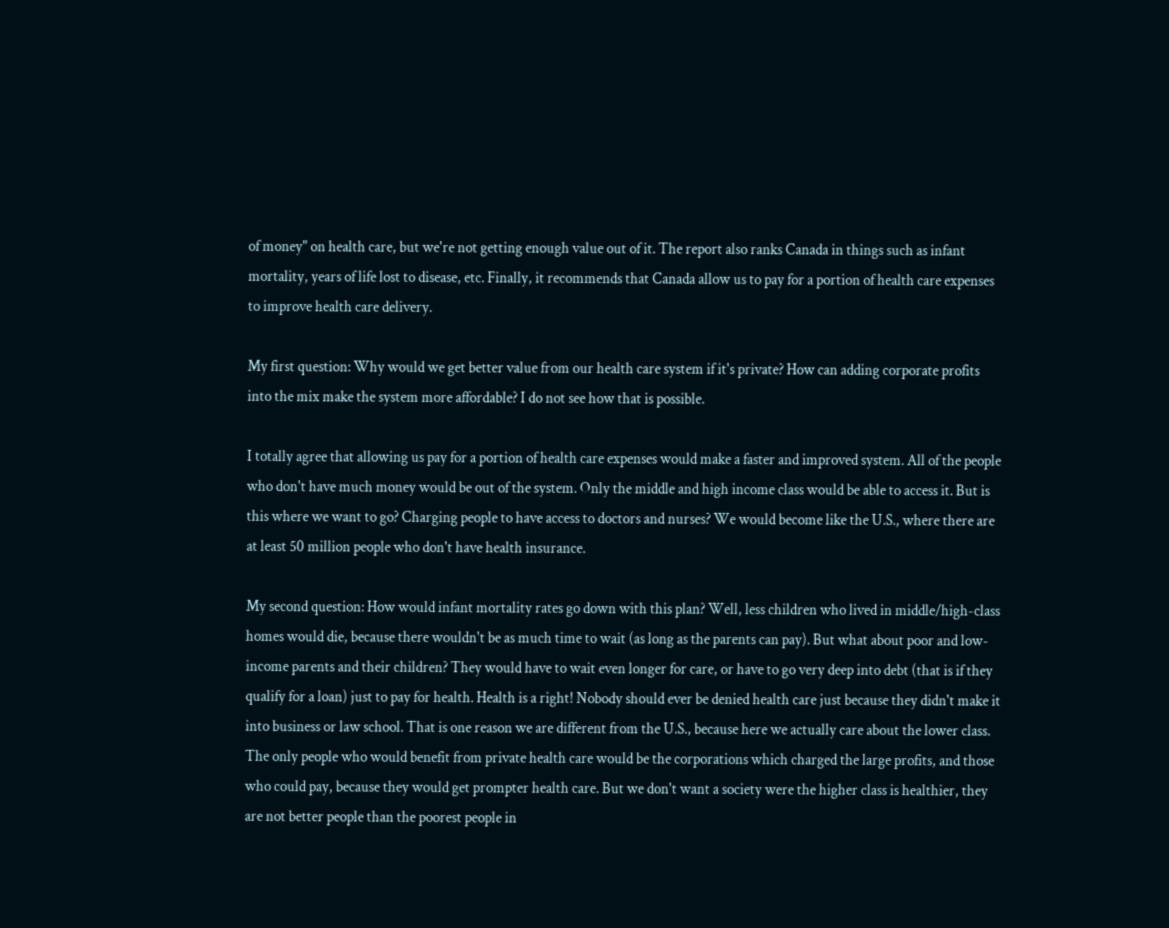of money" on health care, but we're not getting enough value out of it. The report also ranks Canada in things such as infant mortality, years of life lost to disease, etc. Finally, it recommends that Canada allow us to pay for a portion of health care expenses to improve health care delivery.

My first question: Why would we get better value from our health care system if it's private? How can adding corporate profits into the mix make the system more affordable? I do not see how that is possible.

I totally agree that allowing us pay for a portion of health care expenses would make a faster and improved system. All of the people who don't have much money would be out of the system. Only the middle and high income class would be able to access it. But is this where we want to go? Charging people to have access to doctors and nurses? We would become like the U.S., where there are at least 50 million people who don't have health insurance.

My second question: How would infant mortality rates go down with this plan? Well, less children who lived in middle/high-class homes would die, because there wouldn't be as much time to wait (as long as the parents can pay). But what about poor and low-income parents and their children? They would have to wait even longer for care, or have to go very deep into debt (that is if they qualify for a loan) just to pay for health. Health is a right! Nobody should ever be denied health care just because they didn't make it into business or law school. That is one reason we are different from the U.S., because here we actually care about the lower class. The only people who would benefit from private health care would be the corporations which charged the large profits, and those who could pay, because they would get prompter health care. But we don't want a society were the higher class is healthier, they are not better people than the poorest people in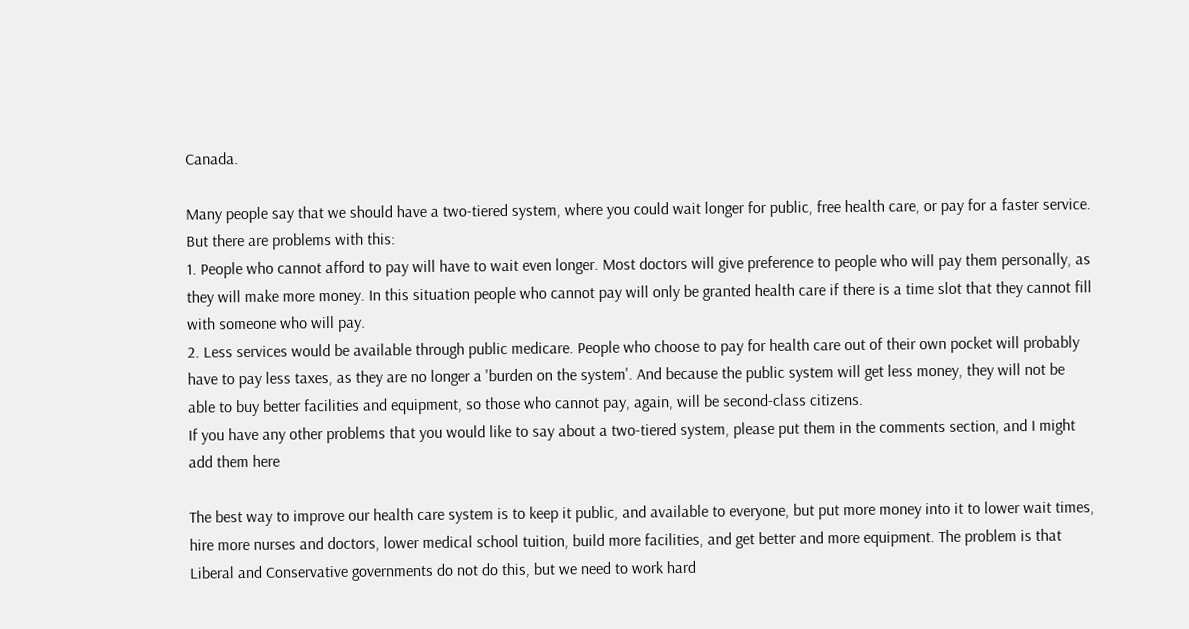Canada.

Many people say that we should have a two-tiered system, where you could wait longer for public, free health care, or pay for a faster service. But there are problems with this:
1. People who cannot afford to pay will have to wait even longer. Most doctors will give preference to people who will pay them personally, as they will make more money. In this situation people who cannot pay will only be granted health care if there is a time slot that they cannot fill with someone who will pay.
2. Less services would be available through public medicare. People who choose to pay for health care out of their own pocket will probably have to pay less taxes, as they are no longer a 'burden on the system'. And because the public system will get less money, they will not be able to buy better facilities and equipment, so those who cannot pay, again, will be second-class citizens.
If you have any other problems that you would like to say about a two-tiered system, please put them in the comments section, and I might add them here

The best way to improve our health care system is to keep it public, and available to everyone, but put more money into it to lower wait times, hire more nurses and doctors, lower medical school tuition, build more facilities, and get better and more equipment. The problem is that Liberal and Conservative governments do not do this, but we need to work hard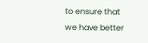to ensure that we have better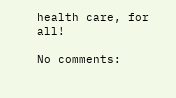health care, for all!

No comments: